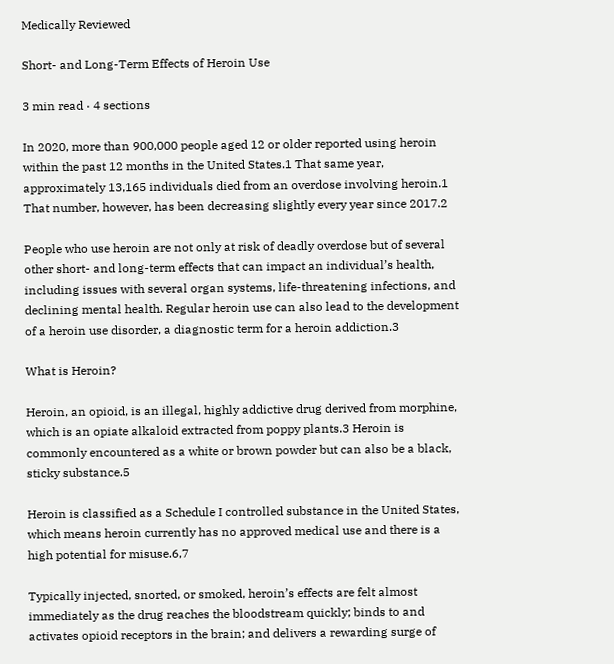Medically Reviewed

Short- and Long-Term Effects of Heroin Use

3 min read · 4 sections

In 2020, more than 900,000 people aged 12 or older reported using heroin within the past 12 months in the United States.1 That same year, approximately 13,165 individuals died from an overdose involving heroin.1 That number, however, has been decreasing slightly every year since 2017.2

People who use heroin are not only at risk of deadly overdose but of several other short- and long-term effects that can impact an individual’s health, including issues with several organ systems, life-threatening infections, and declining mental health. Regular heroin use can also lead to the development of a heroin use disorder, a diagnostic term for a heroin addiction.3

What is Heroin?

Heroin, an opioid, is an illegal, highly addictive drug derived from morphine, which is an opiate alkaloid extracted from poppy plants.3 Heroin is commonly encountered as a white or brown powder but can also be a black, sticky substance.5

Heroin is classified as a Schedule I controlled substance in the United States, which means heroin currently has no approved medical use and there is a high potential for misuse.6,7

Typically injected, snorted, or smoked, heroin’s effects are felt almost immediately as the drug reaches the bloodstream quickly; binds to and activates opioid receptors in the brain; and delivers a rewarding surge of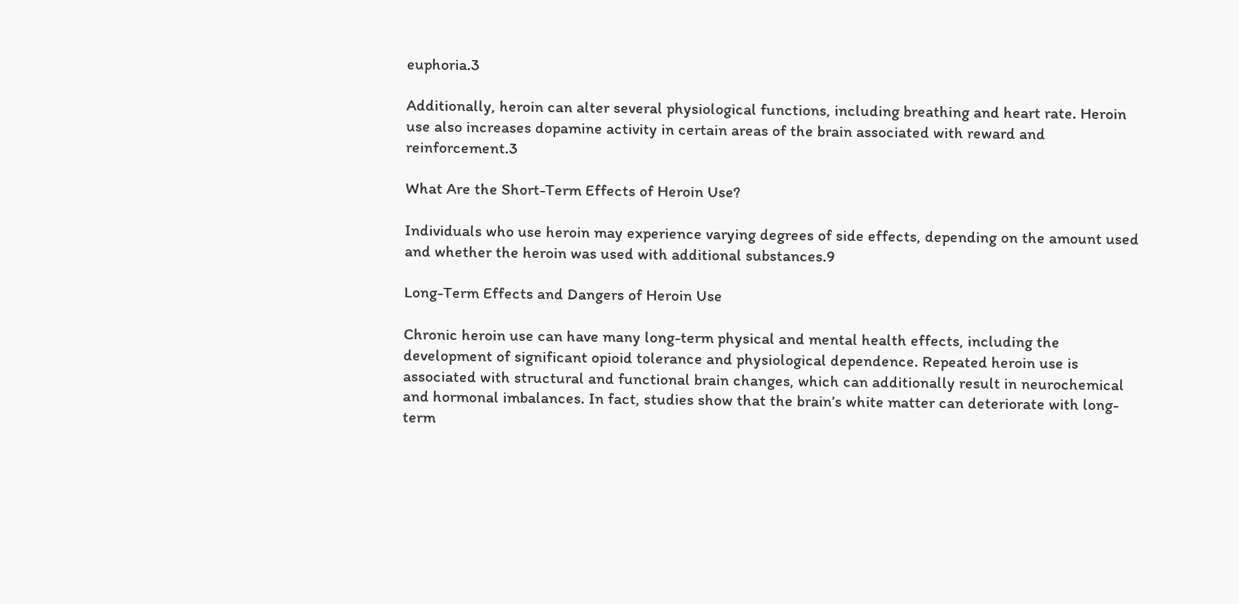euphoria.3

Additionally, heroin can alter several physiological functions, including breathing and heart rate. Heroin use also increases dopamine activity in certain areas of the brain associated with reward and reinforcement.3

What Are the Short-Term Effects of Heroin Use?

Individuals who use heroin may experience varying degrees of side effects, depending on the amount used and whether the heroin was used with additional substances.9

Long-Term Effects and Dangers of Heroin Use

Chronic heroin use can have many long-term physical and mental health effects, including the development of significant opioid tolerance and physiological dependence. Repeated heroin use is associated with structural and functional brain changes, which can additionally result in neurochemical and hormonal imbalances. In fact, studies show that the brain’s white matter can deteriorate with long-term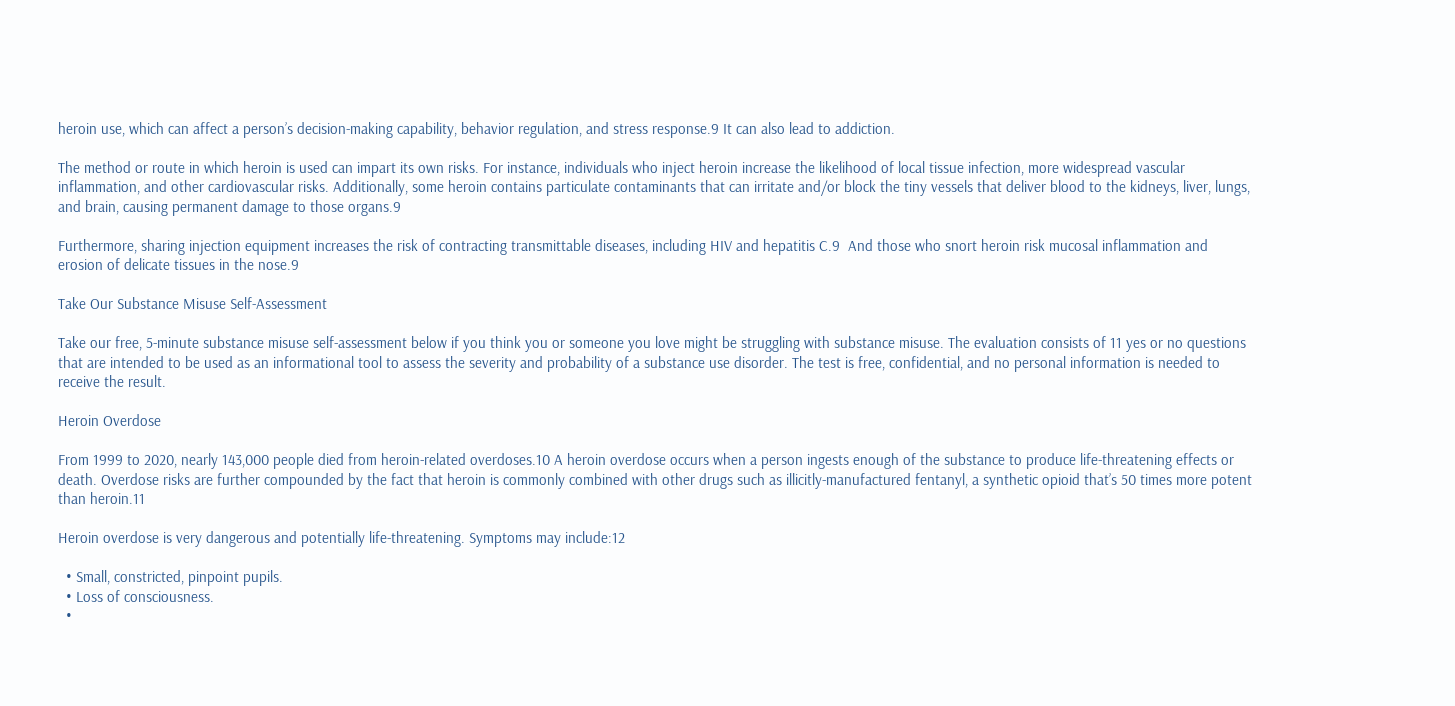heroin use, which can affect a person’s decision-making capability, behavior regulation, and stress response.9 It can also lead to addiction.

The method or route in which heroin is used can impart its own risks. For instance, individuals who inject heroin increase the likelihood of local tissue infection, more widespread vascular inflammation, and other cardiovascular risks. Additionally, some heroin contains particulate contaminants that can irritate and/or block the tiny vessels that deliver blood to the kidneys, liver, lungs, and brain, causing permanent damage to those organs.9

Furthermore, sharing injection equipment increases the risk of contracting transmittable diseases, including HIV and hepatitis C.9  And those who snort heroin risk mucosal inflammation and erosion of delicate tissues in the nose.9

Take Our Substance Misuse Self-Assessment

Take our free, 5-minute substance misuse self-assessment below if you think you or someone you love might be struggling with substance misuse. The evaluation consists of 11 yes or no questions that are intended to be used as an informational tool to assess the severity and probability of a substance use disorder. The test is free, confidential, and no personal information is needed to receive the result.

Heroin Overdose

From 1999 to 2020, nearly 143,000 people died from heroin-related overdoses.10 A heroin overdose occurs when a person ingests enough of the substance to produce life-threatening effects or death. Overdose risks are further compounded by the fact that heroin is commonly combined with other drugs such as illicitly-manufactured fentanyl, a synthetic opioid that’s 50 times more potent than heroin.11

Heroin overdose is very dangerous and potentially life-threatening. Symptoms may include:12

  • Small, constricted, pinpoint pupils.
  • Loss of consciousness.
  •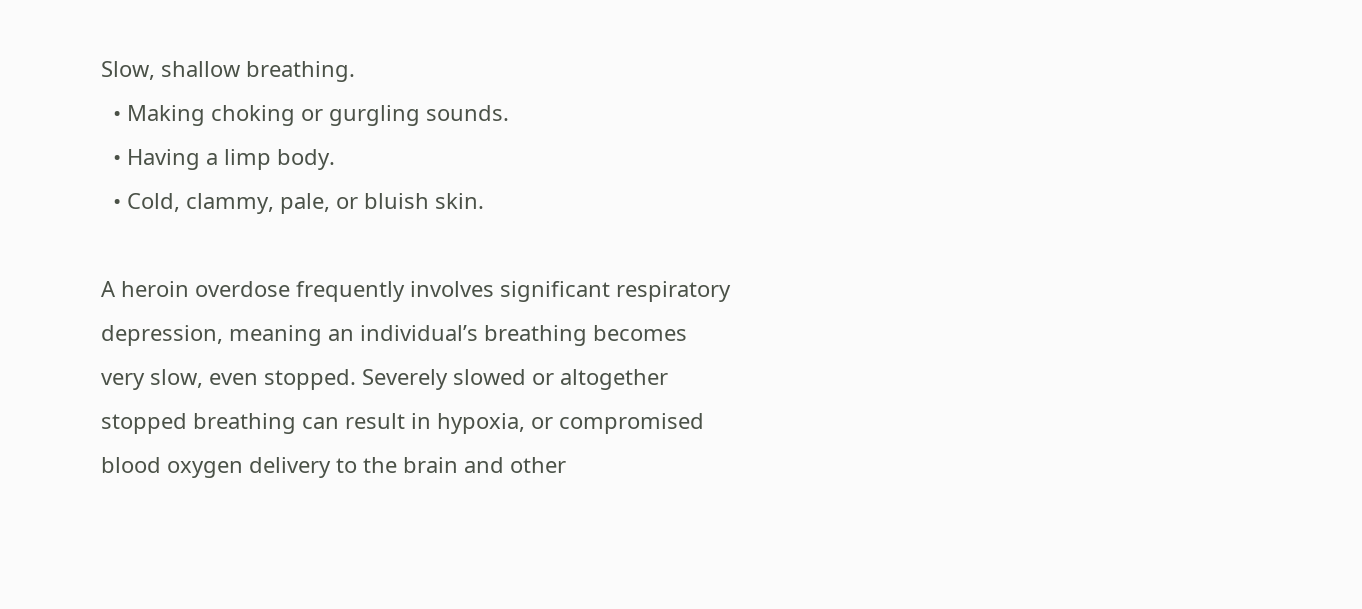Slow, shallow breathing.
  • Making choking or gurgling sounds.
  • Having a limp body.
  • Cold, clammy, pale, or bluish skin.

A heroin overdose frequently involves significant respiratory depression, meaning an individual’s breathing becomes very slow, even stopped. Severely slowed or altogether stopped breathing can result in hypoxia, or compromised blood oxygen delivery to the brain and other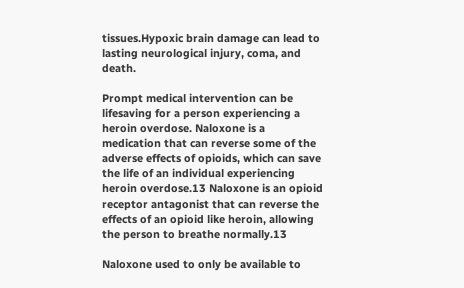tissues.Hypoxic brain damage can lead to lasting neurological injury, coma, and death.

Prompt medical intervention can be lifesaving for a person experiencing a heroin overdose. Naloxone is a medication that can reverse some of the adverse effects of opioids, which can save the life of an individual experiencing heroin overdose.13 Naloxone is an opioid receptor antagonist that can reverse the effects of an opioid like heroin, allowing the person to breathe normally.13

Naloxone used to only be available to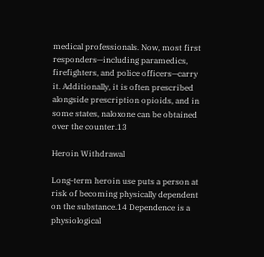medical professionals. Now, most first responders—including paramedics, firefighters, and police officers—carry it. Additionally, it is often prescribed alongside prescription opioids, and in some states, naloxone can be obtained over the counter.13

Heroin Withdrawal

Long-term heroin use puts a person at risk of becoming physically dependent on the substance.14 Dependence is a physiological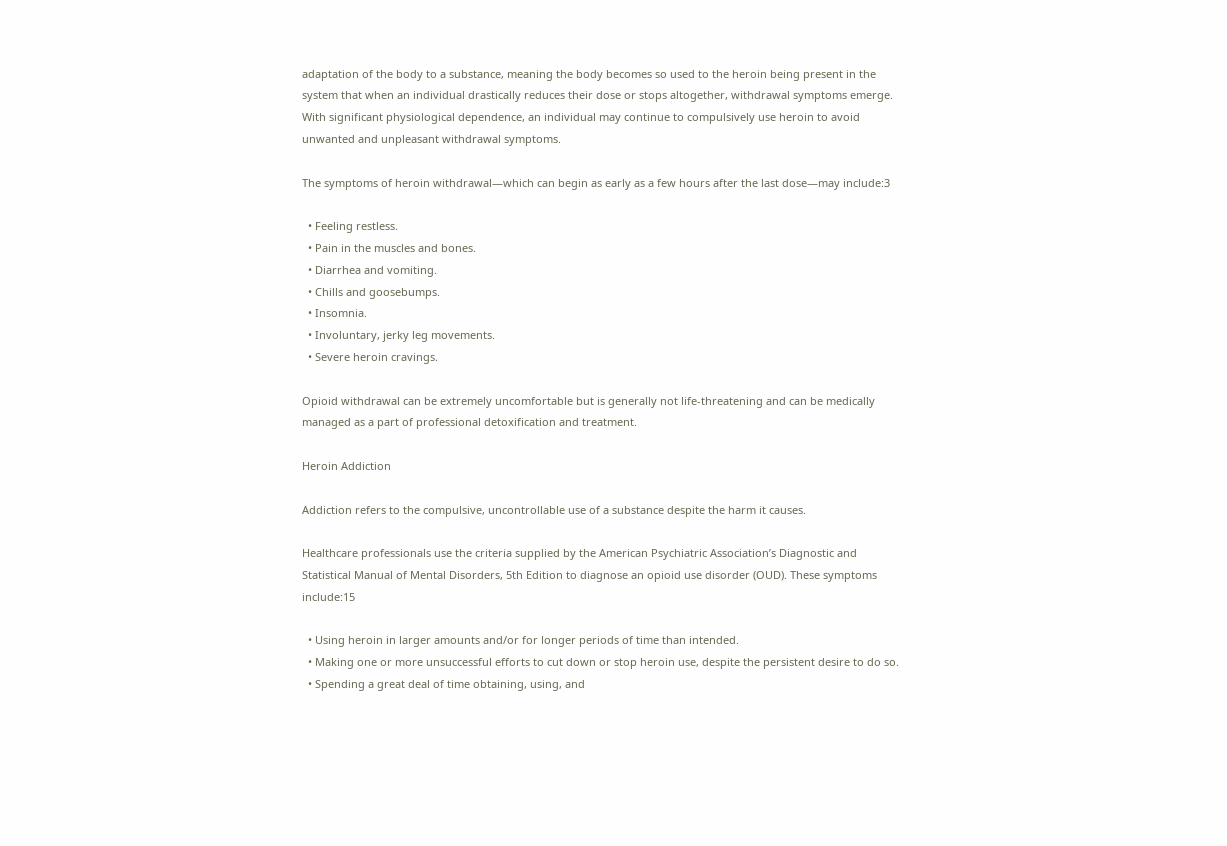adaptation of the body to a substance, meaning the body becomes so used to the heroin being present in the system that when an individual drastically reduces their dose or stops altogether, withdrawal symptoms emerge. With significant physiological dependence, an individual may continue to compulsively use heroin to avoid unwanted and unpleasant withdrawal symptoms.

The symptoms of heroin withdrawal—which can begin as early as a few hours after the last dose—may include:3

  • Feeling restless.
  • Pain in the muscles and bones.
  • Diarrhea and vomiting.
  • Chills and goosebumps.
  • Insomnia.
  • Involuntary, jerky leg movements.
  • Severe heroin cravings.

Opioid withdrawal can be extremely uncomfortable but is generally not life-threatening and can be medically managed as a part of professional detoxification and treatment.

Heroin Addiction

Addiction refers to the compulsive, uncontrollable use of a substance despite the harm it causes.

Healthcare professionals use the criteria supplied by the American Psychiatric Association’s Diagnostic and Statistical Manual of Mental Disorders, 5th Edition to diagnose an opioid use disorder (OUD). These symptoms include:15

  • Using heroin in larger amounts and/or for longer periods of time than intended.
  • Making one or more unsuccessful efforts to cut down or stop heroin use, despite the persistent desire to do so.
  • Spending a great deal of time obtaining, using, and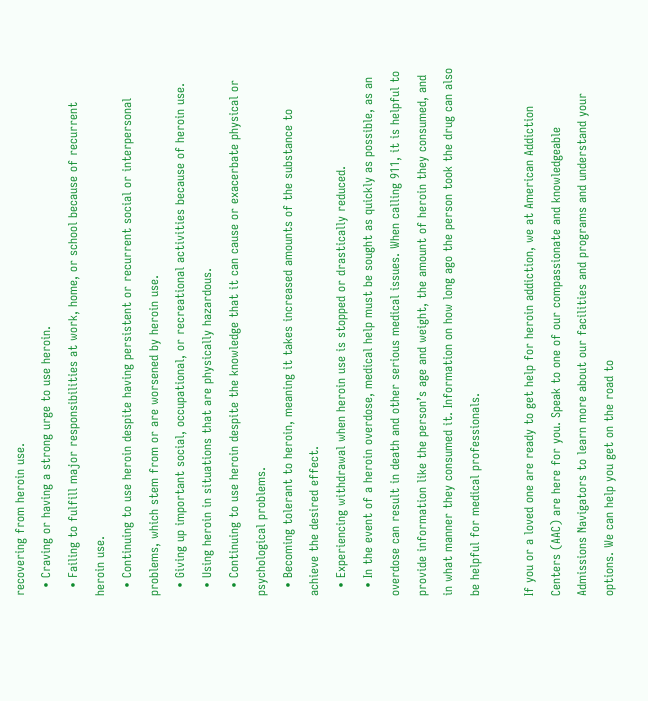recovering from heroin use.
  • Craving or having a strong urge to use heroin.
  • Failing to fulfill major responsibilities at work, home, or school because of recurrent heroin use.
  • Continuing to use heroin despite having persistent or recurrent social or interpersonal problems, which stem from or are worsened by heroin use.
  • Giving up important social, occupational, or recreational activities because of heroin use.
  • Using heroin in situations that are physically hazardous.
  • Continuing to use heroin despite the knowledge that it can cause or exacerbate physical or psychological problems.
  • Becoming tolerant to heroin, meaning it takes increased amounts of the substance to achieve the desired effect.
  • Experiencing withdrawal when heroin use is stopped or drastically reduced.
  • In the event of a heroin overdose, medical help must be sought as quickly as possible, as an overdose can result in death and other serious medical issues. When calling 911, it is helpful to provide information like the person’s age and weight, the amount of heroin they consumed, and in what manner they consumed it. Information on how long ago the person took the drug can also be helpful for medical professionals.

If you or a loved one are ready to get help for heroin addiction, we at American Addiction Centers (AAC) are here for you. Speak to one of our compassionate and knowledgeable Admissions Navigators to learn more about our facilities and programs and understand your options. We can help you get on the road to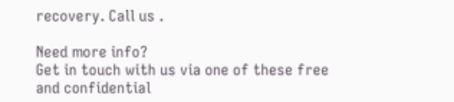recovery. Call us .

Need more info?
Get in touch with us via one of these free and confidential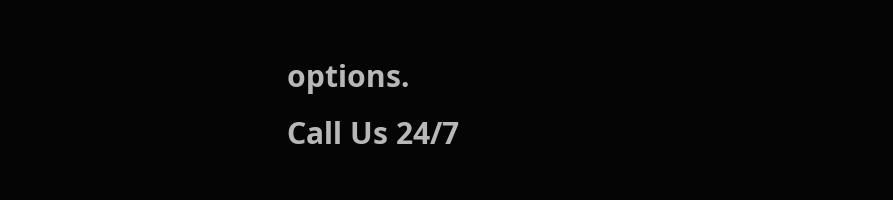options.
Call Us 24/7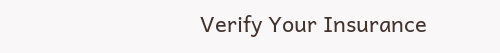Verify Your Insurance